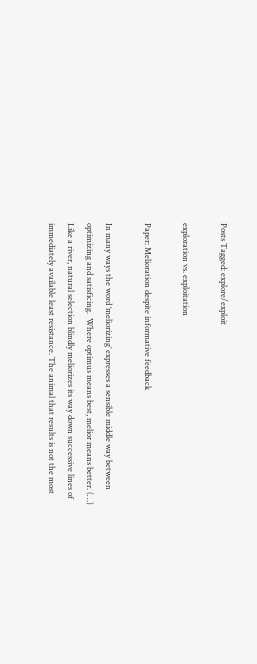Posts Tagged: explore/exploit

exploration vs. exploitation

Paper: Melioration despite informative feedback

In many ways the word ‘meliorizing’ expresses a sensible middle way between optimizing and satisficing.  Where optimus means best, melior means better. (…)
Like a river, natural selection blindly meliorizes its way down successive lines of immediately available least resistance. The animal that results is not the most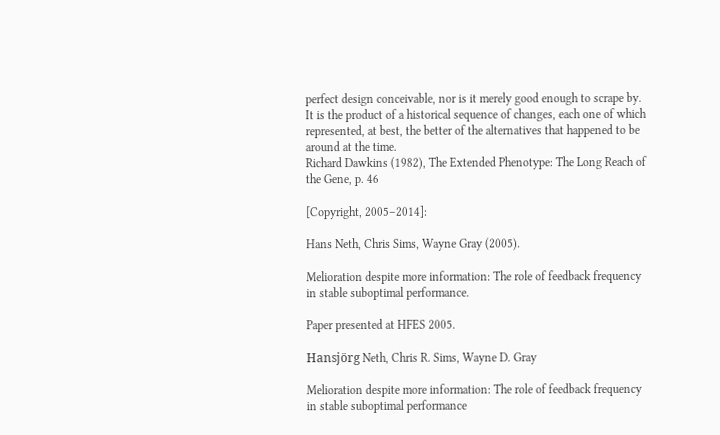perfect design conceivable, nor is it merely good enough to scrape by.  It is the product of a historical sequence of changes, each one of which represented, at best, the better of the alternatives that happened to be around at the time.
Richard Dawkins (1982), The Extended Phenotype: The Long Reach of the Gene, p. 46

[Copyright, 2005–2014]:

Hans Neth, Chris Sims, Wayne Gray (2005).

Melioration despite more information: The role of feedback frequency in stable suboptimal performance.

Paper presented at HFES 2005.

Hansjörg Neth, Chris R. Sims, Wayne D. Gray

Melioration despite more information: The role of feedback frequency in stable suboptimal performance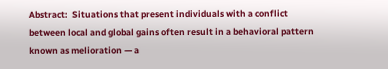Abstract:  Situations that present individuals with a conflict between local and global gains often result in a behavioral pattern known as melioration — a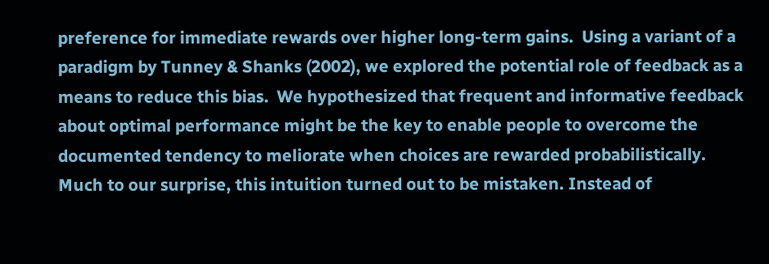preference for immediate rewards over higher long-term gains.  Using a variant of a paradigm by Tunney & Shanks (2002), we explored the potential role of feedback as a means to reduce this bias.  We hypothesized that frequent and informative feedback about optimal performance might be the key to enable people to overcome the documented tendency to meliorate when choices are rewarded probabilistically.  Much to our surprise, this intuition turned out to be mistaken. Instead of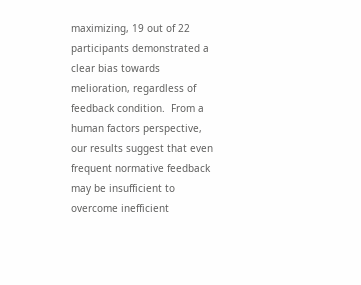maximizing, 19 out of 22 participants demonstrated a clear bias towards melioration, regardless of feedback condition.  From a human factors perspective, our results suggest that even frequent normative feedback may be insufficient to overcome inefficient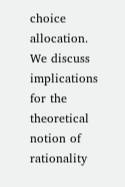choice allocation. We discuss implications for the theoretical notion of rationality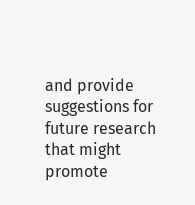and provide suggestions for future research that might promote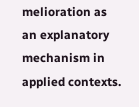melioration as an explanatory mechanism in applied contexts.